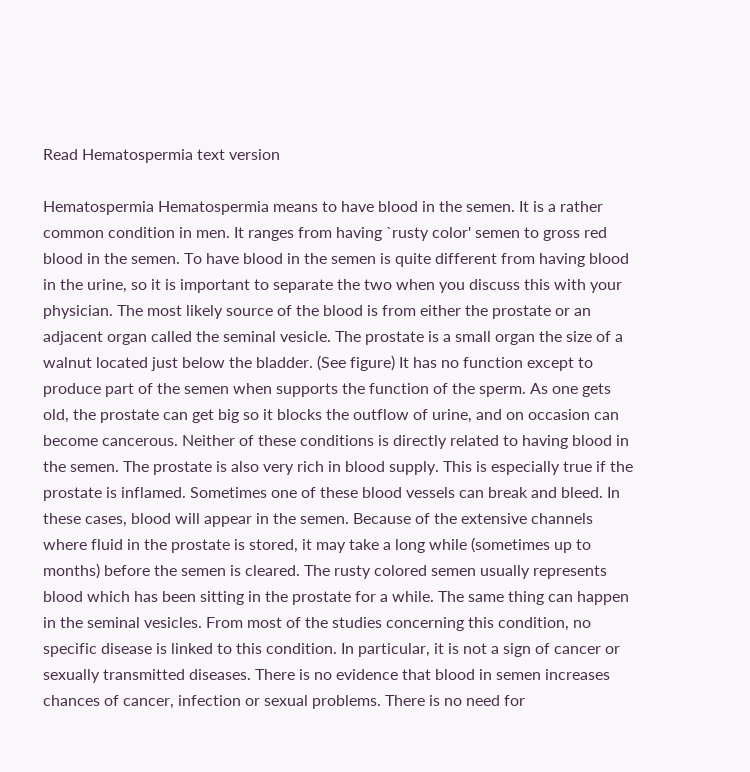Read Hematospermia text version

Hematospermia Hematospermia means to have blood in the semen. It is a rather common condition in men. It ranges from having `rusty color' semen to gross red blood in the semen. To have blood in the semen is quite different from having blood in the urine, so it is important to separate the two when you discuss this with your physician. The most likely source of the blood is from either the prostate or an adjacent organ called the seminal vesicle. The prostate is a small organ the size of a walnut located just below the bladder. (See figure) It has no function except to produce part of the semen when supports the function of the sperm. As one gets old, the prostate can get big so it blocks the outflow of urine, and on occasion can become cancerous. Neither of these conditions is directly related to having blood in the semen. The prostate is also very rich in blood supply. This is especially true if the prostate is inflamed. Sometimes one of these blood vessels can break and bleed. In these cases, blood will appear in the semen. Because of the extensive channels where fluid in the prostate is stored, it may take a long while (sometimes up to months) before the semen is cleared. The rusty colored semen usually represents blood which has been sitting in the prostate for a while. The same thing can happen in the seminal vesicles. From most of the studies concerning this condition, no specific disease is linked to this condition. In particular, it is not a sign of cancer or sexually transmitted diseases. There is no evidence that blood in semen increases chances of cancer, infection or sexual problems. There is no need for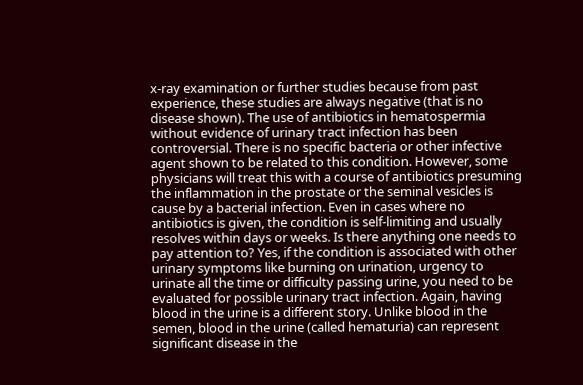x-ray examination or further studies because from past experience, these studies are always negative (that is no disease shown). The use of antibiotics in hematospermia without evidence of urinary tract infection has been controversial. There is no specific bacteria or other infective agent shown to be related to this condition. However, some physicians will treat this with a course of antibiotics presuming the inflammation in the prostate or the seminal vesicles is cause by a bacterial infection. Even in cases where no antibiotics is given, the condition is self-limiting and usually resolves within days or weeks. Is there anything one needs to pay attention to? Yes, if the condition is associated with other urinary symptoms like burning on urination, urgency to urinate all the time or difficulty passing urine, you need to be evaluated for possible urinary tract infection. Again, having blood in the urine is a different story. Unlike blood in the semen, blood in the urine (called hematuria) can represent significant disease in the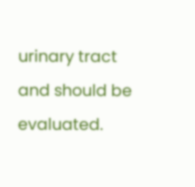urinary tract and should be evaluated.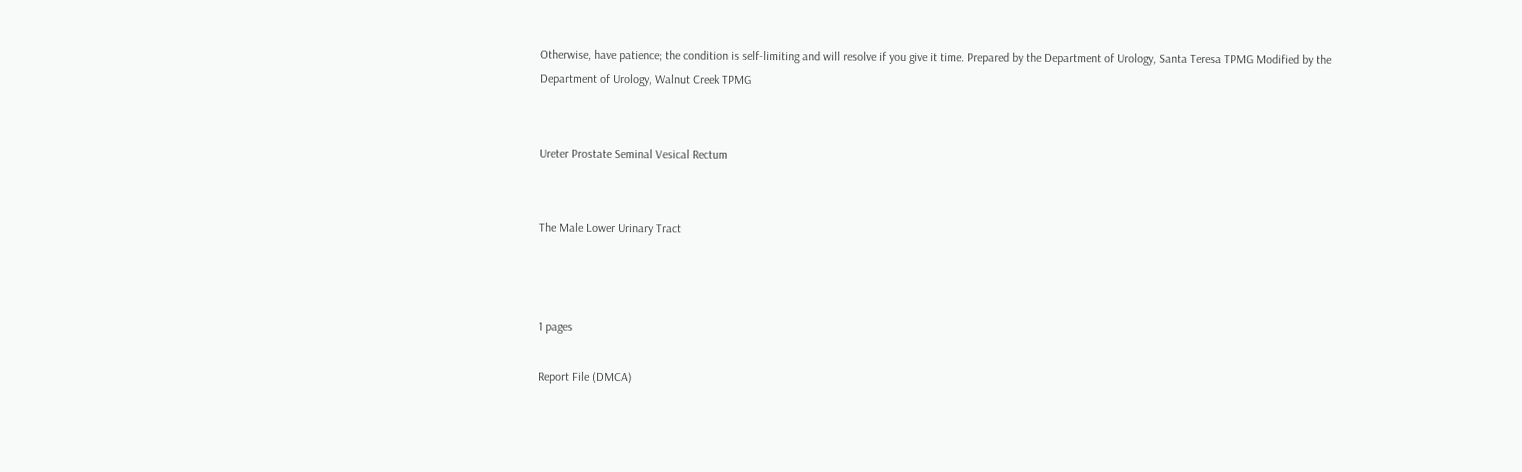Otherwise, have patience; the condition is self-limiting and will resolve if you give it time. Prepared by the Department of Urology, Santa Teresa TPMG Modified by the Department of Urology, Walnut Creek TPMG


Ureter Prostate Seminal Vesical Rectum


The Male Lower Urinary Tract



1 pages

Report File (DMCA)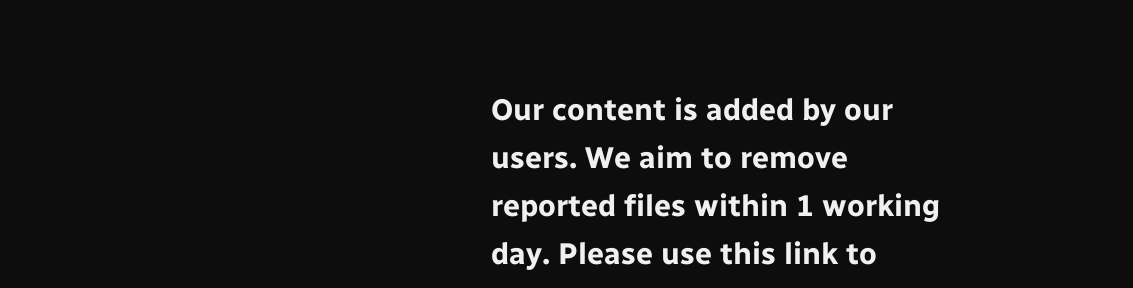Our content is added by our users. We aim to remove reported files within 1 working day. Please use this link to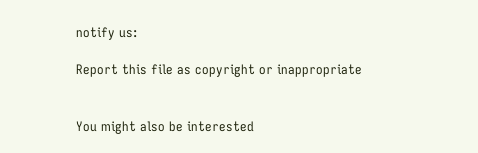notify us:

Report this file as copyright or inappropriate


You might also be interested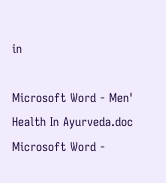in

Microsoft Word - Men' Health In Ayurveda.doc
Microsoft Word -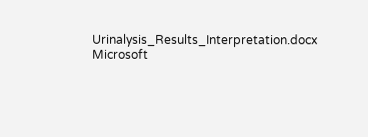Urinalysis_Results_Interpretation.docx
Microsoft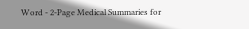Word - 2-Page Medical Summaries for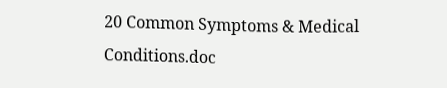20 Common Symptoms & Medical Conditions.doc